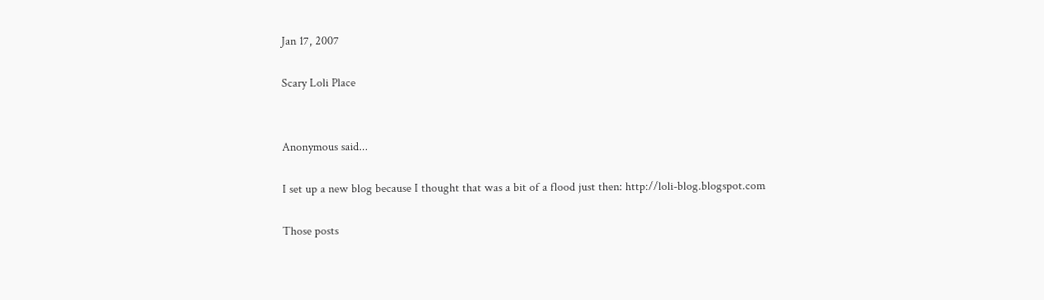Jan 17, 2007

Scary Loli Place


Anonymous said...

I set up a new blog because I thought that was a bit of a flood just then: http://loli-blog.blogspot.com

Those posts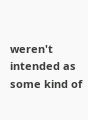weren't intended as some kind of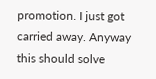promotion. I just got carried away. Anyway this should solve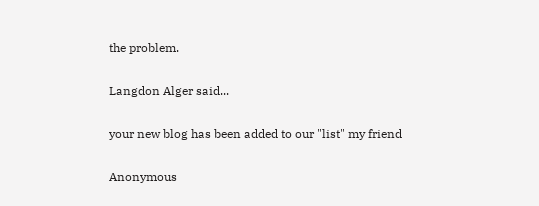the problem.

Langdon Alger said...

your new blog has been added to our "list" my friend

Anonymous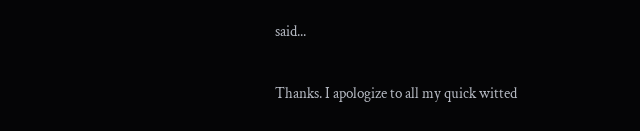said...

Thanks. I apologize to all my quick witted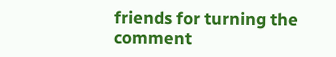friends for turning the comment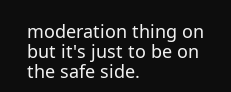moderation thing on but it's just to be on the safe side.